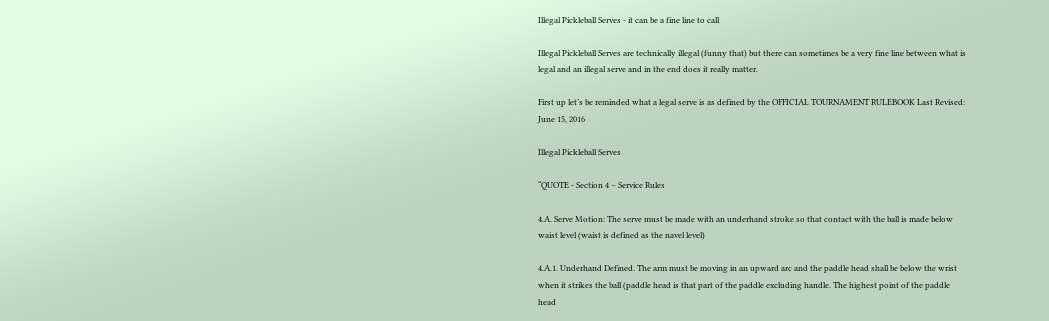Illegal Pickleball Serves - it can be a fine line to call

Illegal Pickleball Serves are technically illegal (funny that) but there can sometimes be a very fine line between what is legal and an illegal serve and in the end does it really matter.

First up let’s be reminded what a legal serve is as defined by the OFFICIAL TOURNAMENT RULEBOOK Last Revised: June 15, 2016

Illegal Pickleball Serves

“QUOTE - Section 4 – Service Rules

4.A. Serve Motion: The serve must be made with an underhand stroke so that contact with the ball is made below waist level (waist is defined as the navel level)

4.A.1. Underhand Defined. The arm must be moving in an upward arc and the paddle head shall be below the wrist when it strikes the ball (paddle head is that part of the paddle excluding handle. The highest point of the paddle head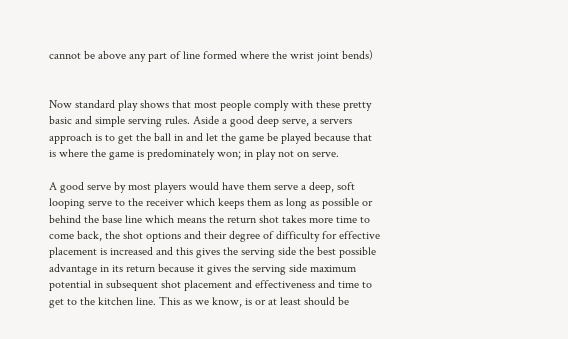cannot be above any part of line formed where the wrist joint bends)


Now standard play shows that most people comply with these pretty basic and simple serving rules. Aside a good deep serve, a servers approach is to get the ball in and let the game be played because that is where the game is predominately won; in play not on serve.

A good serve by most players would have them serve a deep, soft looping serve to the receiver which keeps them as long as possible or behind the base line which means the return shot takes more time to come back, the shot options and their degree of difficulty for effective placement is increased and this gives the serving side the best possible advantage in its return because it gives the serving side maximum potential in subsequent shot placement and effectiveness and time to get to the kitchen line. This as we know, is or at least should be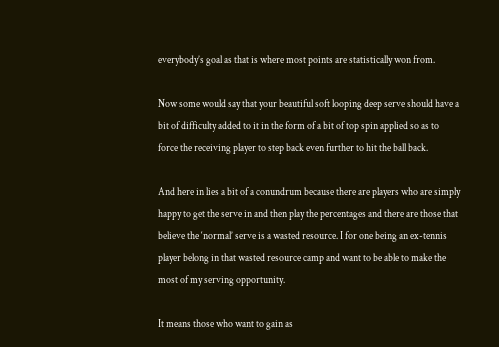everybody’s goal as that is where most points are statistically won from.

Now some would say that your beautiful soft looping deep serve should have a bit of difficulty added to it in the form of a bit of top spin applied so as to force the receiving player to step back even further to hit the ball back.

And here in lies a bit of a conundrum because there are players who are simply happy to get the serve in and then play the percentages and there are those that believe the ‘normal’ serve is a wasted resource. I for one being an ex-tennis player belong in that wasted resource camp and want to be able to make the most of my serving opportunity.

It means those who want to gain as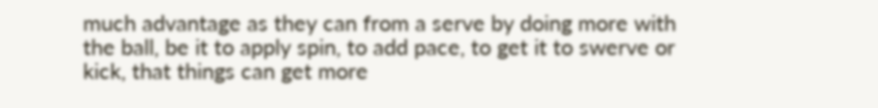much advantage as they can from a serve by doing more with the ball, be it to apply spin, to add pace, to get it to swerve or kick, that things can get more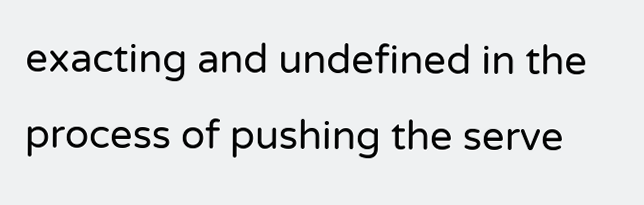exacting and undefined in the process of pushing the serve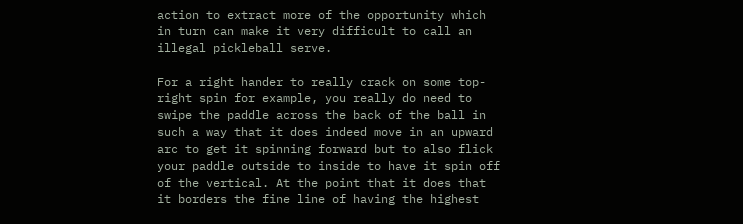action to extract more of the opportunity which in turn can make it very difficult to call an illegal pickleball serve.

For a right hander to really crack on some top-right spin for example, you really do need to swipe the paddle across the back of the ball in such a way that it does indeed move in an upward arc to get it spinning forward but to also flick your paddle outside to inside to have it spin off of the vertical. At the point that it does that it borders the fine line of having the highest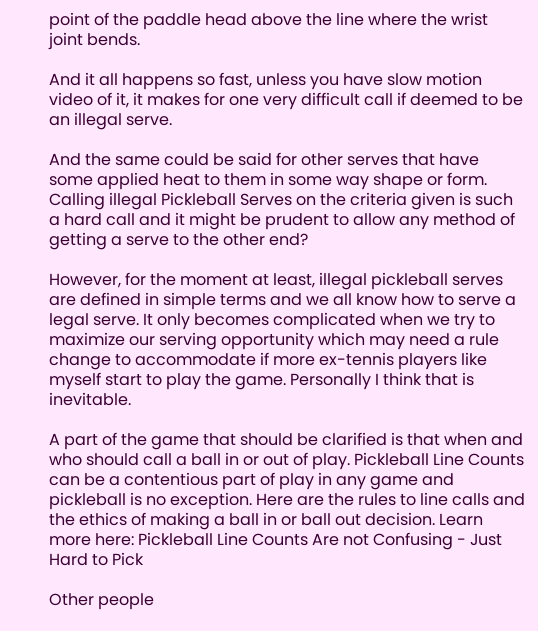point of the paddle head above the line where the wrist joint bends.

And it all happens so fast, unless you have slow motion video of it, it makes for one very difficult call if deemed to be an illegal serve.

And the same could be said for other serves that have some applied heat to them in some way shape or form. Calling illegal Pickleball Serves on the criteria given is such a hard call and it might be prudent to allow any method of getting a serve to the other end?

However, for the moment at least, illegal pickleball serves are defined in simple terms and we all know how to serve a legal serve. It only becomes complicated when we try to maximize our serving opportunity which may need a rule change to accommodate if more ex-tennis players like myself start to play the game. Personally I think that is inevitable.

A part of the game that should be clarified is that when and who should call a ball in or out of play. Pickleball Line Counts can be a contentious part of play in any game and pickleball is no exception. Here are the rules to line calls and the ethics of making a ball in or ball out decision. Learn more here: Pickleball Line Counts Are not Confusing - Just Hard to Pick

Other people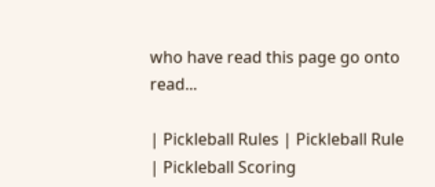who have read this page go onto read...

| Pickleball Rules | Pickleball Rule | Pickleball Scoring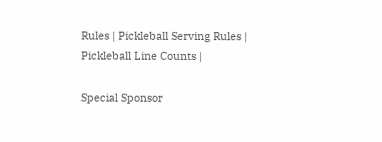Rules | Pickleball Serving Rules | Pickleball Line Counts |

Special Sponsor